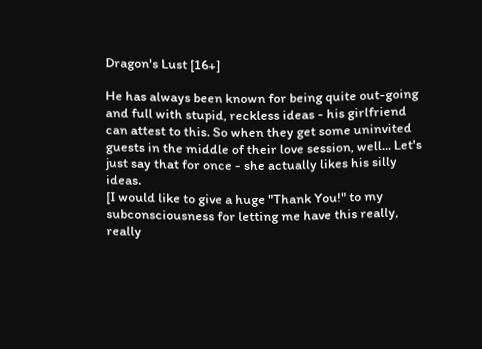Dragon's Lust [16+]

He has always been known for being quite out-going and full with stupid, reckless ideas - his girlfriend can attest to this. So when they get some uninvited guests in the middle of their love session, well... Let's just say that for once - she actually likes his silly ideas.
[I would like to give a huge "Thank You!" to my subconsciousness for letting me have this really, really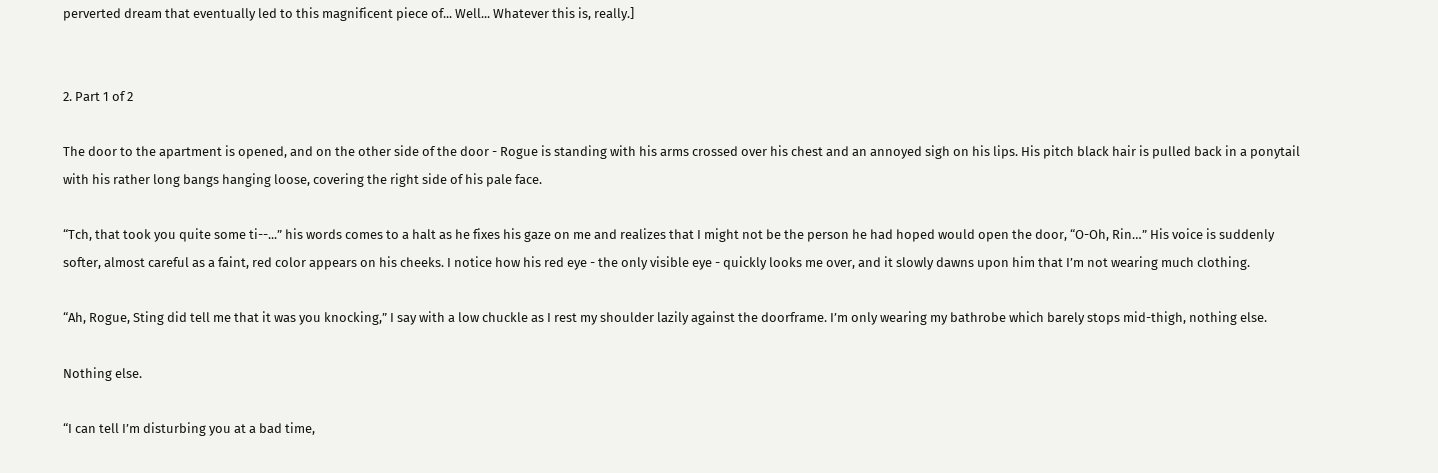perverted dream that eventually led to this magnificent piece of... Well... Whatever this is, really.]


2. Part 1 of 2

The door to the apartment is opened, and on the other side of the door - Rogue is standing with his arms crossed over his chest and an annoyed sigh on his lips. His pitch black hair is pulled back in a ponytail with his rather long bangs hanging loose, covering the right side of his pale face.

“Tch, that took you quite some ti--...” his words comes to a halt as he fixes his gaze on me and realizes that I might not be the person he had hoped would open the door, “O-Oh, Rin…” His voice is suddenly softer, almost careful as a faint, red color appears on his cheeks. I notice how his red eye - the only visible eye - quickly looks me over, and it slowly dawns upon him that I’m not wearing much clothing.

“Ah, Rogue, Sting did tell me that it was you knocking,” I say with a low chuckle as I rest my shoulder lazily against the doorframe. I’m only wearing my bathrobe which barely stops mid-thigh, nothing else.

Nothing else.

“I can tell I’m disturbing you at a bad time,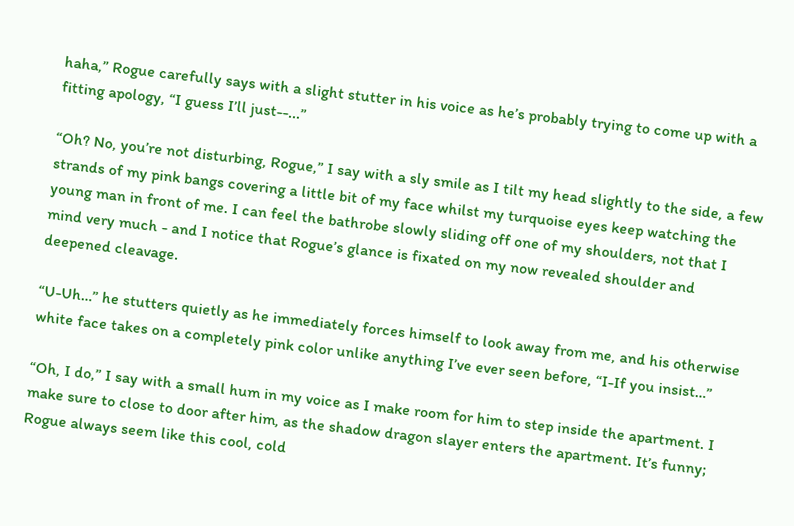haha,” Rogue carefully says with a slight stutter in his voice as he’s probably trying to come up with a fitting apology, “I guess I’ll just--...”

“Oh? No, you’re not disturbing, Rogue,” I say with a sly smile as I tilt my head slightly to the side, a few strands of my pink bangs covering a little bit of my face whilst my turquoise eyes keep watching the young man in front of me. I can feel the bathrobe slowly sliding off one of my shoulders, not that I mind very much - and I notice that Rogue’s glance is fixated on my now revealed shoulder and deepened cleavage.

“U-Uh…” he stutters quietly as he immediately forces himself to look away from me, and his otherwise white face takes on a completely pink color unlike anything I’ve ever seen before, “I-If you insist…”

“Oh, I do,” I say with a small hum in my voice as I make room for him to step inside the apartment. I make sure to close to door after him, as the shadow dragon slayer enters the apartment. It’s funny; Rogue always seem like this cool, cold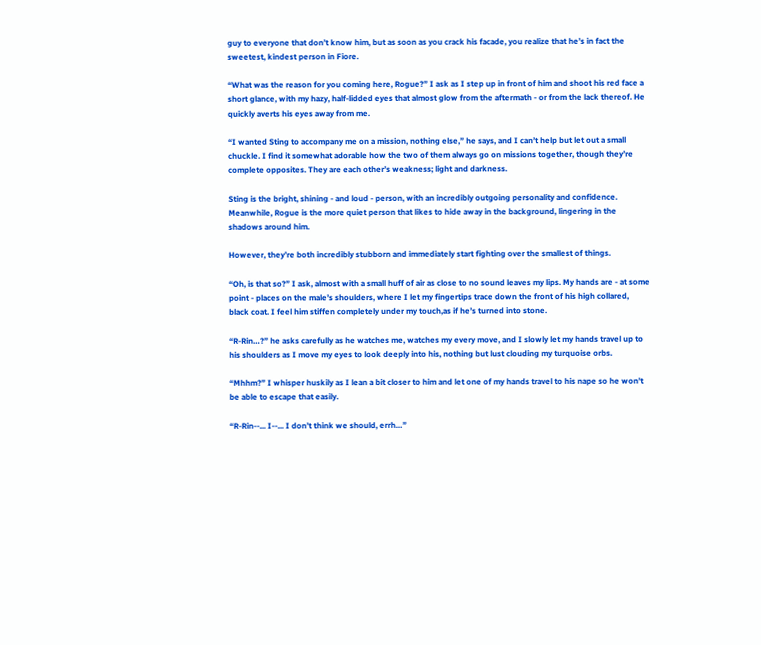guy to everyone that don’t know him, but as soon as you crack his facade, you realize that he’s in fact the sweetest, kindest person in Fiore.

“What was the reason for you coming here, Rogue?” I ask as I step up in front of him and shoot his red face a short glance, with my hazy, half-lidded eyes that almost glow from the aftermath - or from the lack thereof. He quickly averts his eyes away from me.

“I wanted Sting to accompany me on a mission, nothing else,” he says, and I can’t help but let out a small chuckle. I find it somewhat adorable how the two of them always go on missions together, though they’re complete opposites. They are each other’s weakness; light and darkness.

Sting is the bright, shining - and loud - person, with an incredibly outgoing personality and confidence. Meanwhile, Rogue is the more quiet person that likes to hide away in the background, lingering in the shadows around him.

However, they’re both incredibly stubborn and immediately start fighting over the smallest of things.

“Oh, is that so?” I ask, almost with a small huff of air as close to no sound leaves my lips. My hands are - at some point - places on the male’s shoulders, where I let my fingertips trace down the front of his high collared, black coat. I feel him stiffen completely under my touch,as if he’s turned into stone.

“R-Rin…?” he asks carefully as he watches me, watches my every move, and I slowly let my hands travel up to his shoulders as I move my eyes to look deeply into his, nothing but lust clouding my turquoise orbs.

“Mhhm?” I whisper huskily as I lean a bit closer to him and let one of my hands travel to his nape so he won't be able to escape that easily.

“R-Rin--... I--... I don’t think we should, errh…”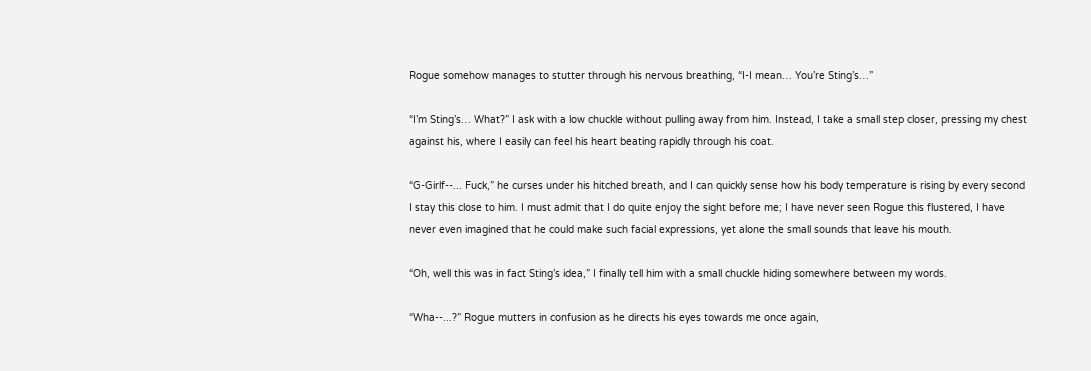Rogue somehow manages to stutter through his nervous breathing, “I-I mean… You’re Sting’s…”

“I’m Sting’s… What?” I ask with a low chuckle without pulling away from him. Instead, I take a small step closer, pressing my chest against his, where I easily can feel his heart beating rapidly through his coat.

“G-Girlf--... Fuck,” he curses under his hitched breath, and I can quickly sense how his body temperature is rising by every second I stay this close to him. I must admit that I do quite enjoy the sight before me; I have never seen Rogue this flustered, I have never even imagined that he could make such facial expressions, yet alone the small sounds that leave his mouth.

“Oh, well this was in fact Sting’s idea,” I finally tell him with a small chuckle hiding somewhere between my words.

“Wha--...?” Rogue mutters in confusion as he directs his eyes towards me once again,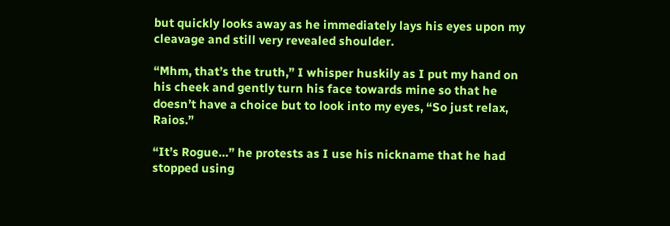but quickly looks away as he immediately lays his eyes upon my cleavage and still very revealed shoulder.

“Mhm, that’s the truth,” I whisper huskily as I put my hand on his cheek and gently turn his face towards mine so that he doesn’t have a choice but to look into my eyes, “So just relax, Raios.”

“It’s Rogue…” he protests as I use his nickname that he had stopped using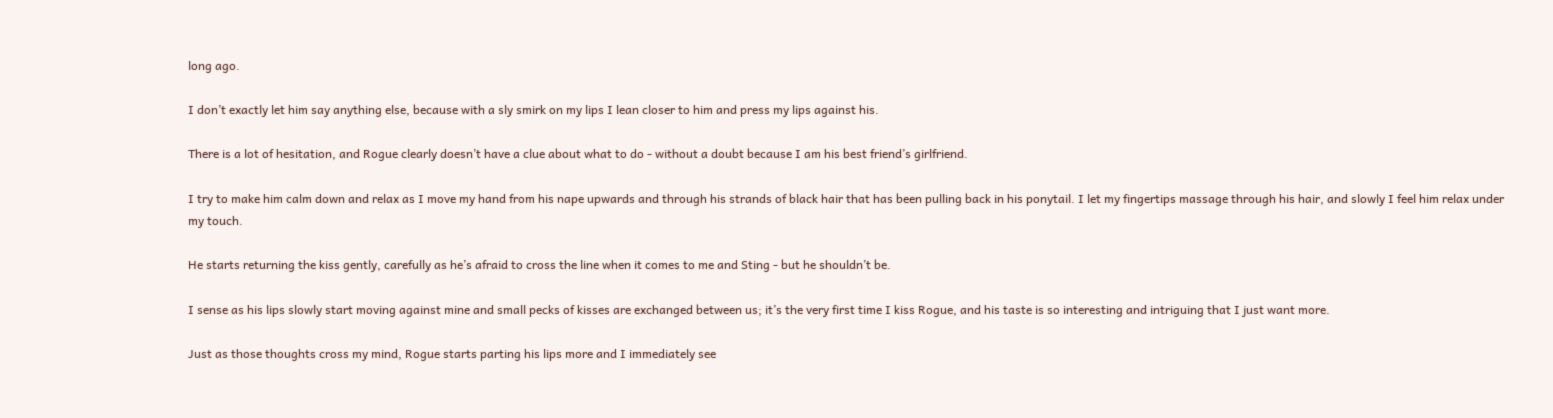long ago.

I don’t exactly let him say anything else, because with a sly smirk on my lips I lean closer to him and press my lips against his.

There is a lot of hesitation, and Rogue clearly doesn’t have a clue about what to do - without a doubt because I am his best friend’s girlfriend.

I try to make him calm down and relax as I move my hand from his nape upwards and through his strands of black hair that has been pulling back in his ponytail. I let my fingertips massage through his hair, and slowly I feel him relax under my touch.

He starts returning the kiss gently, carefully as he’s afraid to cross the line when it comes to me and Sting - but he shouldn’t be.

I sense as his lips slowly start moving against mine and small pecks of kisses are exchanged between us; it’s the very first time I kiss Rogue, and his taste is so interesting and intriguing that I just want more.

Just as those thoughts cross my mind, Rogue starts parting his lips more and I immediately see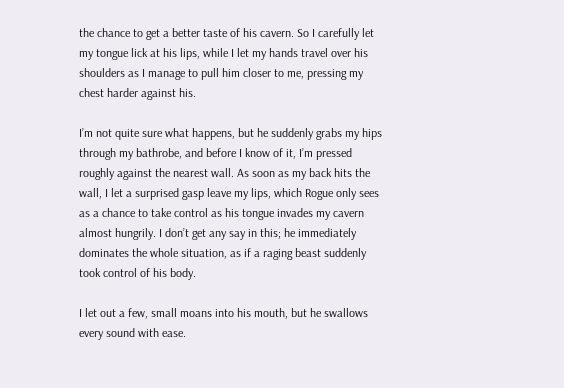the chance to get a better taste of his cavern. So I carefully let my tongue lick at his lips, while I let my hands travel over his shoulders as I manage to pull him closer to me, pressing my chest harder against his.

I’m not quite sure what happens, but he suddenly grabs my hips through my bathrobe, and before I know of it, I’m pressed roughly against the nearest wall. As soon as my back hits the wall, I let a surprised gasp leave my lips, which Rogue only sees as a chance to take control as his tongue invades my cavern almost hungrily. I don’t get any say in this; he immediately dominates the whole situation, as if a raging beast suddenly took control of his body.

I let out a few, small moans into his mouth, but he swallows every sound with ease.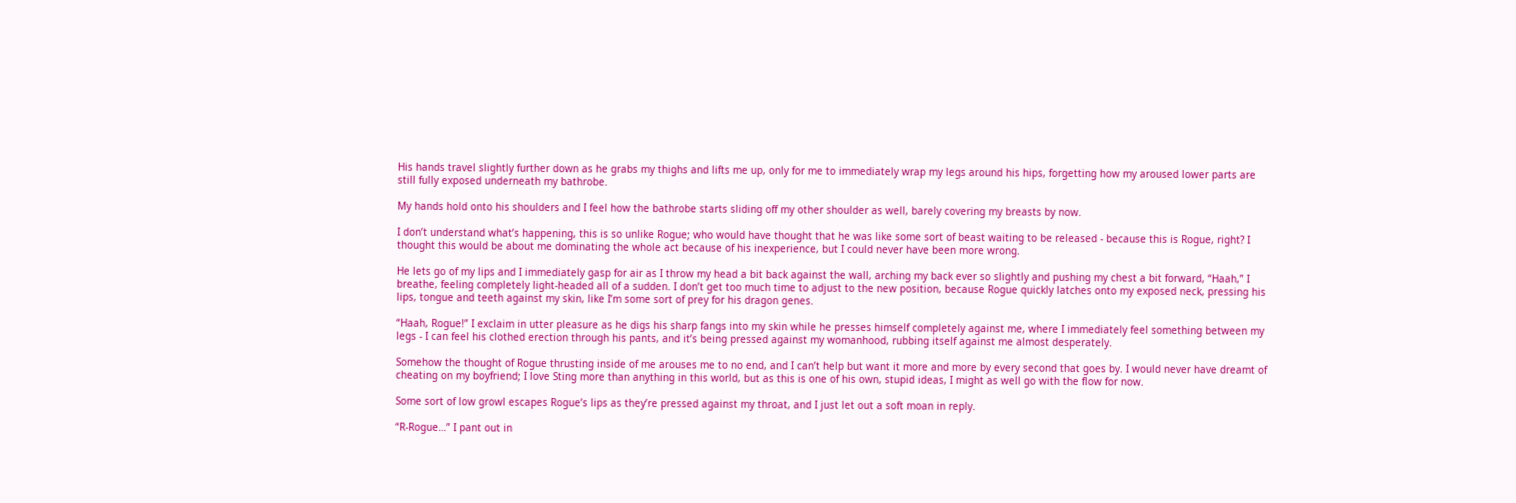His hands travel slightly further down as he grabs my thighs and lifts me up, only for me to immediately wrap my legs around his hips, forgetting how my aroused lower parts are still fully exposed underneath my bathrobe.

My hands hold onto his shoulders and I feel how the bathrobe starts sliding off my other shoulder as well, barely covering my breasts by now.

I don’t understand what’s happening, this is so unlike Rogue; who would have thought that he was like some sort of beast waiting to be released - because this is Rogue, right? I thought this would be about me dominating the whole act because of his inexperience, but I could never have been more wrong.

He lets go of my lips and I immediately gasp for air as I throw my head a bit back against the wall, arching my back ever so slightly and pushing my chest a bit forward, “Haah,” I breathe, feeling completely light-headed all of a sudden. I don’t get too much time to adjust to the new position, because Rogue quickly latches onto my exposed neck, pressing his lips, tongue and teeth against my skin, like I’m some sort of prey for his dragon genes.

“Haah, Rogue!” I exclaim in utter pleasure as he digs his sharp fangs into my skin while he presses himself completely against me, where I immediately feel something between my legs - I can feel his clothed erection through his pants, and it’s being pressed against my womanhood, rubbing itself against me almost desperately.

Somehow the thought of Rogue thrusting inside of me arouses me to no end, and I can’t help but want it more and more by every second that goes by. I would never have dreamt of cheating on my boyfriend; I love Sting more than anything in this world, but as this is one of his own, stupid ideas, I might as well go with the flow for now.

Some sort of low growl escapes Rogue’s lips as they’re pressed against my throat, and I just let out a soft moan in reply.

“R-Rogue…” I pant out in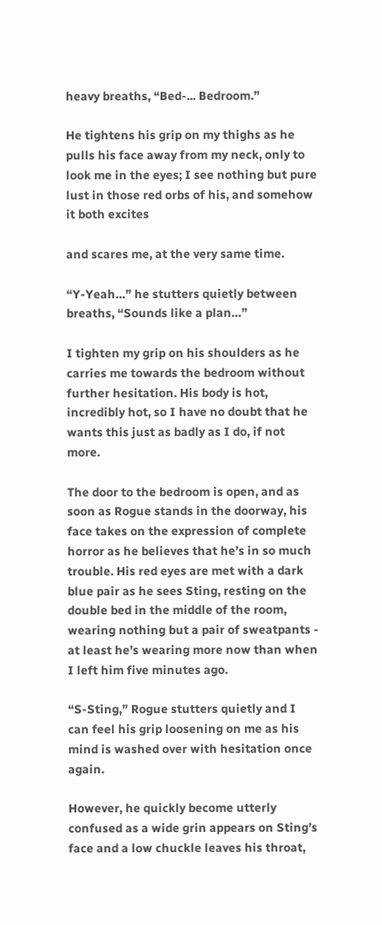heavy breaths, “Bed-... Bedroom.”

He tightens his grip on my thighs as he pulls his face away from my neck, only to look me in the eyes; I see nothing but pure lust in those red orbs of his, and somehow it both excites

and scares me, at the very same time.

“Y-Yeah…” he stutters quietly between breaths, “Sounds like a plan…”

I tighten my grip on his shoulders as he carries me towards the bedroom without further hesitation. His body is hot, incredibly hot, so I have no doubt that he wants this just as badly as I do, if not more.

The door to the bedroom is open, and as soon as Rogue stands in the doorway, his face takes on the expression of complete horror as he believes that he’s in so much trouble. His red eyes are met with a dark blue pair as he sees Sting, resting on the double bed in the middle of the room, wearing nothing but a pair of sweatpants - at least he’s wearing more now than when I left him five minutes ago.

“S-Sting,” Rogue stutters quietly and I can feel his grip loosening on me as his mind is washed over with hesitation once again.

However, he quickly become utterly confused as a wide grin appears on Sting’s face and a low chuckle leaves his throat,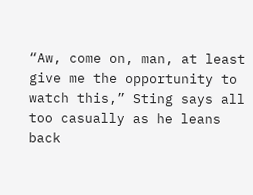“Aw, come on, man, at least give me the opportunity to watch this,” Sting says all too casually as he leans back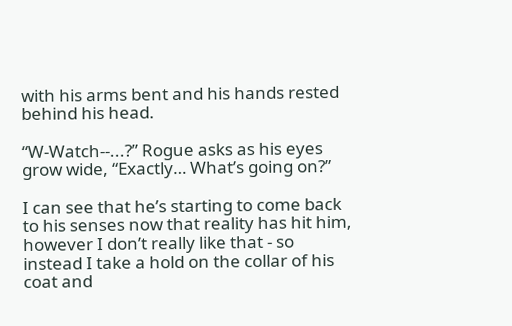with his arms bent and his hands rested behind his head.

“W-Watch--...?” Rogue asks as his eyes grow wide, “Exactly… What’s going on?”

I can see that he’s starting to come back to his senses now that reality has hit him, however I don’t really like that - so instead I take a hold on the collar of his coat and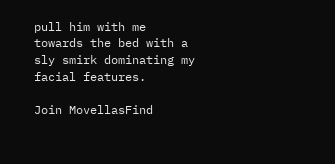pull him with me towards the bed with a sly smirk dominating my facial features.

Join MovellasFind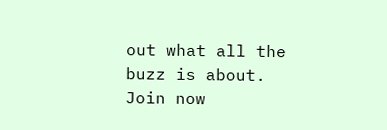out what all the buzz is about. Join now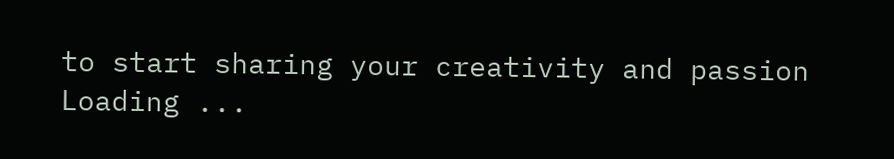to start sharing your creativity and passion
Loading ...